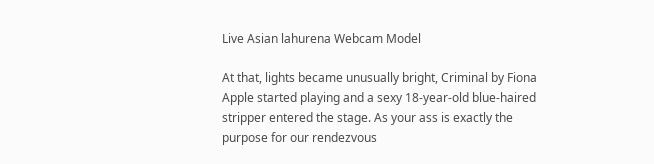Live Asian lahurena Webcam Model

At that, lights became unusually bright, Criminal by Fiona Apple started playing and a sexy 18-year-old blue-haired stripper entered the stage. As your ass is exactly the purpose for our rendezvous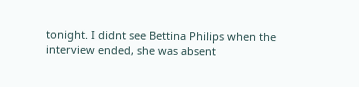tonight. I didnt see Bettina Philips when the interview ended, she was absent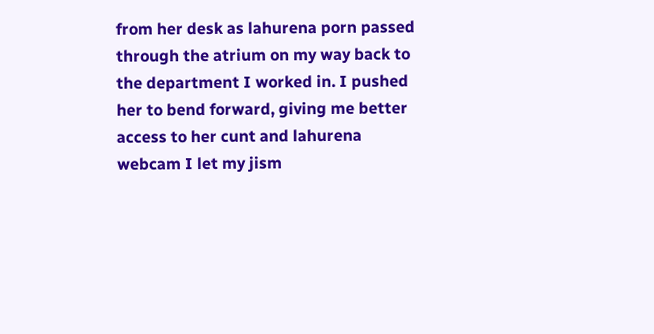from her desk as lahurena porn passed through the atrium on my way back to the department I worked in. I pushed her to bend forward, giving me better access to her cunt and lahurena webcam I let my jism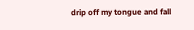drip off my tongue and fall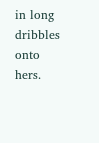in long dribbles onto hers.